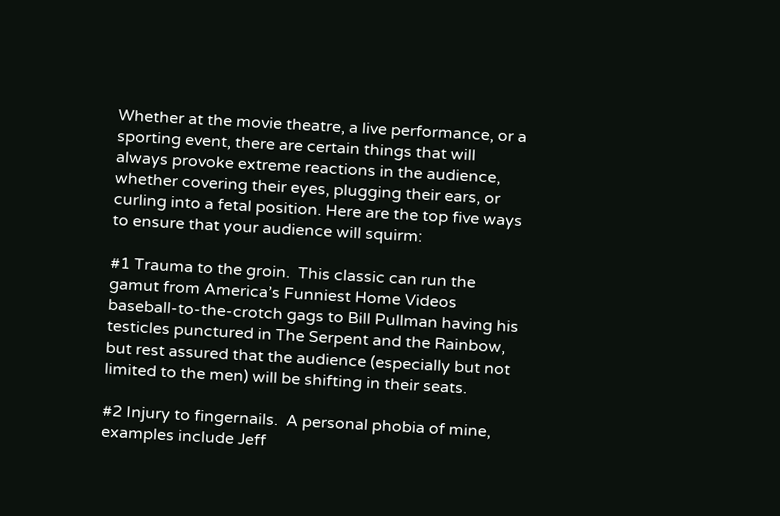Whether at the movie theatre, a live performance, or a sporting event, there are certain things that will always provoke extreme reactions in the audience, whether covering their eyes, plugging their ears, or curling into a fetal position. Here are the top five ways to ensure that your audience will squirm:

#1 Trauma to the groin.  This classic can run the gamut from America’s Funniest Home Videos baseball-to-the-crotch gags to Bill Pullman having his testicles punctured in The Serpent and the Rainbow, but rest assured that the audience (especially but not limited to the men) will be shifting in their seats.

#2 Injury to fingernails.  A personal phobia of mine, examples include Jeff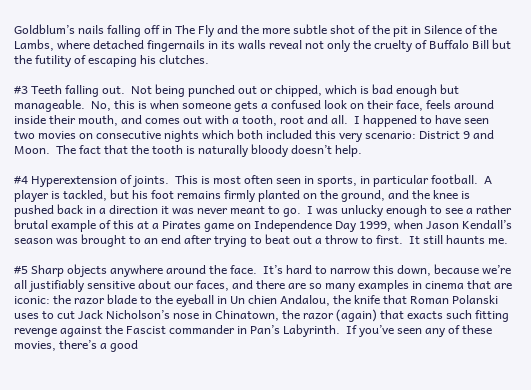Goldblum’s nails falling off in The Fly and the more subtle shot of the pit in Silence of the Lambs, where detached fingernails in its walls reveal not only the cruelty of Buffalo Bill but the futility of escaping his clutches.

#3 Teeth falling out.  Not being punched out or chipped, which is bad enough but manageable.  No, this is when someone gets a confused look on their face, feels around inside their mouth, and comes out with a tooth, root and all.  I happened to have seen two movies on consecutive nights which both included this very scenario: District 9 and Moon.  The fact that the tooth is naturally bloody doesn’t help.

#4 Hyperextension of joints.  This is most often seen in sports, in particular football.  A player is tackled, but his foot remains firmly planted on the ground, and the knee is pushed back in a direction it was never meant to go.  I was unlucky enough to see a rather brutal example of this at a Pirates game on Independence Day 1999, when Jason Kendall’s season was brought to an end after trying to beat out a throw to first.  It still haunts me.

#5 Sharp objects anywhere around the face.  It’s hard to narrow this down, because we’re all justifiably sensitive about our faces, and there are so many examples in cinema that are iconic: the razor blade to the eyeball in Un chien Andalou, the knife that Roman Polanski uses to cut Jack Nicholson’s nose in Chinatown, the razor (again) that exacts such fitting revenge against the Fascist commander in Pan’s Labyrinth.  If you’ve seen any of these movies, there’s a good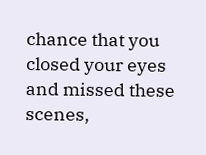chance that you closed your eyes and missed these scenes,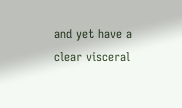and yet have a clear visceral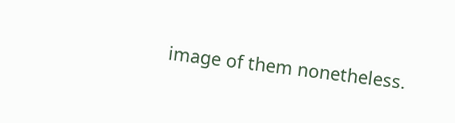image of them nonetheless.